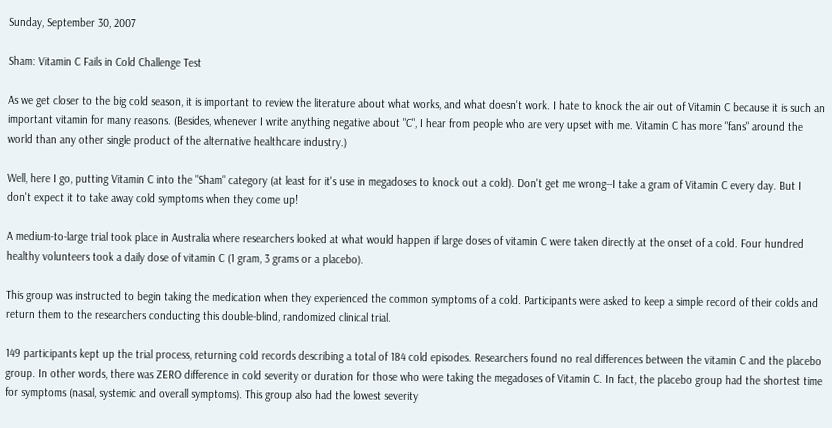Sunday, September 30, 2007

Sham: Vitamin C Fails in Cold Challenge Test

As we get closer to the big cold season, it is important to review the literature about what works, and what doesn't work. I hate to knock the air out of Vitamin C because it is such an important vitamin for many reasons. (Besides, whenever I write anything negative about "C", I hear from people who are very upset with me. Vitamin C has more "fans" around the world than any other single product of the alternative healthcare industry.)

Well, here I go, putting Vitamin C into the "Sham" category (at least for it's use in megadoses to knock out a cold). Don't get me wrong--I take a gram of Vitamin C every day. But I don't expect it to take away cold symptoms when they come up!

A medium-to-large trial took place in Australia where researchers looked at what would happen if large doses of vitamin C were taken directly at the onset of a cold. Four hundred healthy volunteers took a daily dose of vitamin C (1 gram, 3 grams or a placebo).

This group was instructed to begin taking the medication when they experienced the common symptoms of a cold. Participants were asked to keep a simple record of their colds and return them to the researchers conducting this double-blind, randomized clinical trial.

149 participants kept up the trial process, returning cold records describing a total of 184 cold episodes. Researchers found no real differences between the vitamin C and the placebo group. In other words, there was ZERO difference in cold severity or duration for those who were taking the megadoses of Vitamin C. In fact, the placebo group had the shortest time for symptoms (nasal, systemic and overall symptoms). This group also had the lowest severity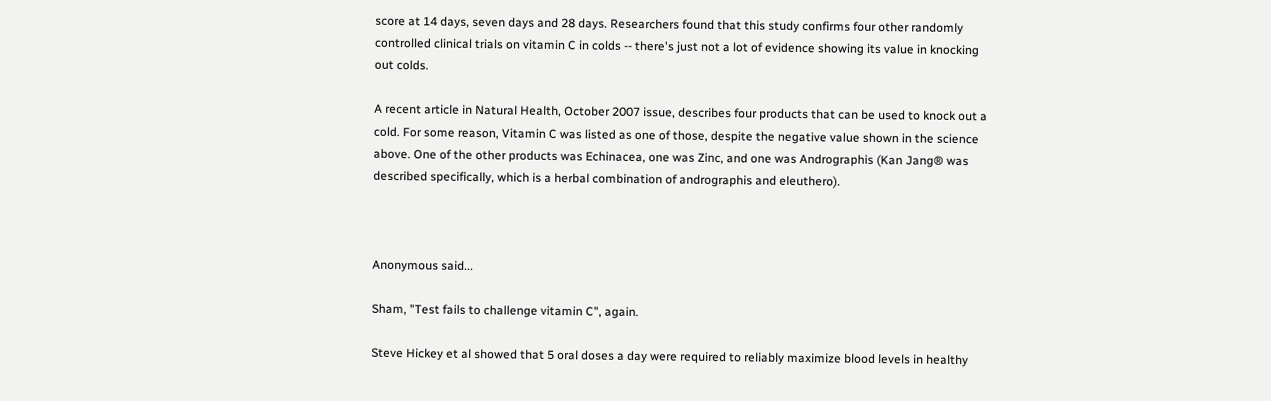score at 14 days, seven days and 28 days. Researchers found that this study confirms four other randomly controlled clinical trials on vitamin C in colds -- there's just not a lot of evidence showing its value in knocking out colds.

A recent article in Natural Health, October 2007 issue, describes four products that can be used to knock out a cold. For some reason, Vitamin C was listed as one of those, despite the negative value shown in the science above. One of the other products was Echinacea, one was Zinc, and one was Andrographis (Kan Jang® was described specifically, which is a herbal combination of andrographis and eleuthero).



Anonymous said...

Sham, "Test fails to challenge vitamin C", again.

Steve Hickey et al showed that 5 oral doses a day were required to reliably maximize blood levels in healthy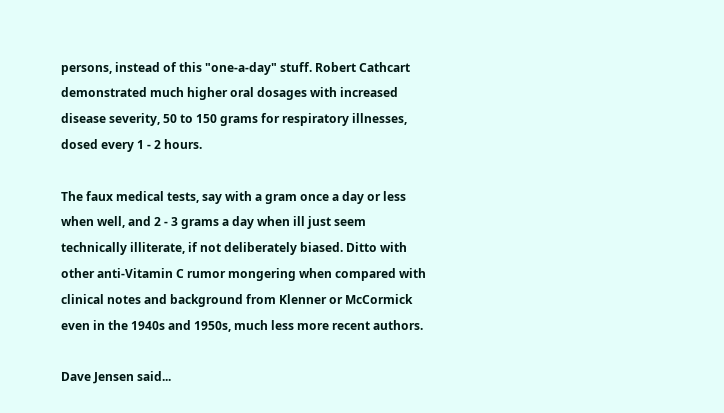persons, instead of this "one-a-day" stuff. Robert Cathcart demonstrated much higher oral dosages with increased disease severity, 50 to 150 grams for respiratory illnesses, dosed every 1 - 2 hours.

The faux medical tests, say with a gram once a day or less when well, and 2 - 3 grams a day when ill just seem technically illiterate, if not deliberately biased. Ditto with other anti-Vitamin C rumor mongering when compared with clinical notes and background from Klenner or McCormick even in the 1940s and 1950s, much less more recent authors.

Dave Jensen said...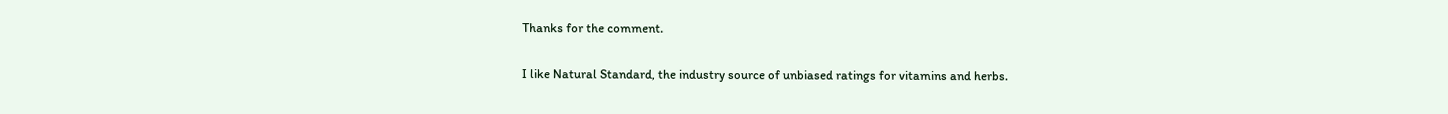Thanks for the comment.

I like Natural Standard, the industry source of unbiased ratings for vitamins and herbs.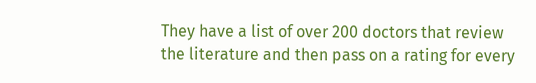They have a list of over 200 doctors that review the literature and then pass on a rating for every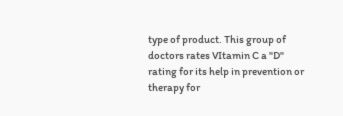type of product. This group of doctors rates VItamin C a "D" rating for its help in prevention or therapy for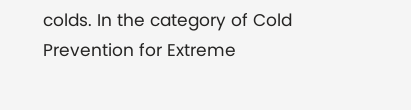colds. In the category of Cold Prevention for Extreme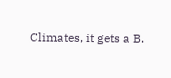Climates, it gets a B.